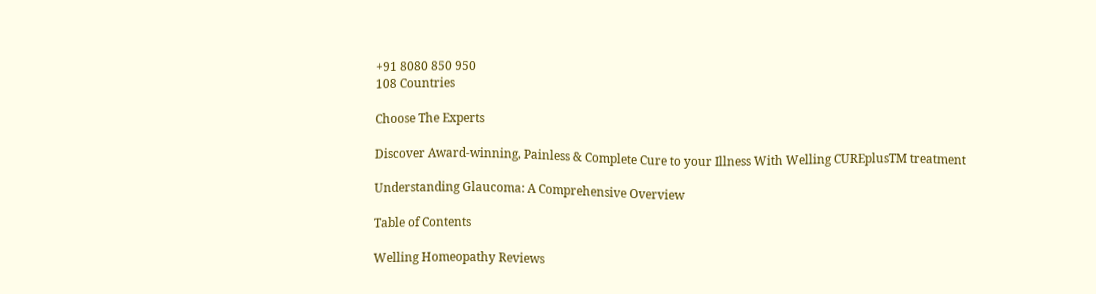+91 8080 850 950
108 Countries

Choose The Experts

Discover Award-winning, Painless & Complete Cure to your Illness With Welling CUREplusTM treatment

Understanding Glaucoma: A Comprehensive Overview

Table of Contents

Welling Homeopathy Reviews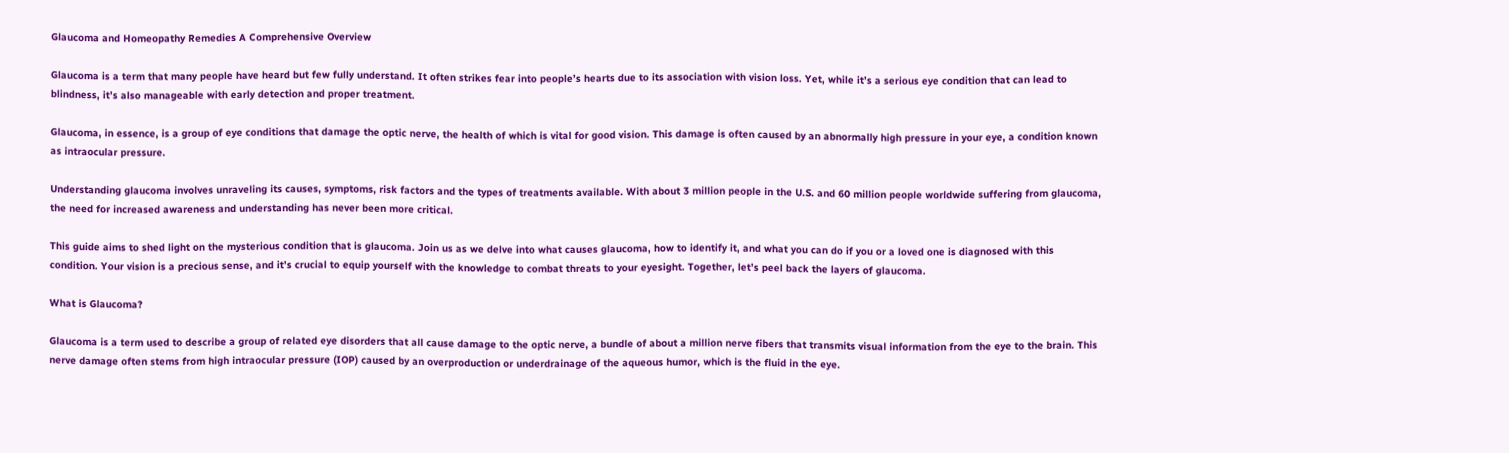Glaucoma and Homeopathy Remedies A Comprehensive Overview

Glaucoma is a term that many people have heard but few fully understand. It often strikes fear into people’s hearts due to its association with vision loss. Yet, while it’s a serious eye condition that can lead to blindness, it’s also manageable with early detection and proper treatment.

Glaucoma, in essence, is a group of eye conditions that damage the optic nerve, the health of which is vital for good vision. This damage is often caused by an abnormally high pressure in your eye, a condition known as intraocular pressure.

Understanding glaucoma involves unraveling its causes, symptoms, risk factors and the types of treatments available. With about 3 million people in the U.S. and 60 million people worldwide suffering from glaucoma, the need for increased awareness and understanding has never been more critical.

This guide aims to shed light on the mysterious condition that is glaucoma. Join us as we delve into what causes glaucoma, how to identify it, and what you can do if you or a loved one is diagnosed with this condition. Your vision is a precious sense, and it’s crucial to equip yourself with the knowledge to combat threats to your eyesight. Together, let’s peel back the layers of glaucoma.

What is Glaucoma?

Glaucoma is a term used to describe a group of related eye disorders that all cause damage to the optic nerve, a bundle of about a million nerve fibers that transmits visual information from the eye to the brain. This nerve damage often stems from high intraocular pressure (IOP) caused by an overproduction or underdrainage of the aqueous humor, which is the fluid in the eye.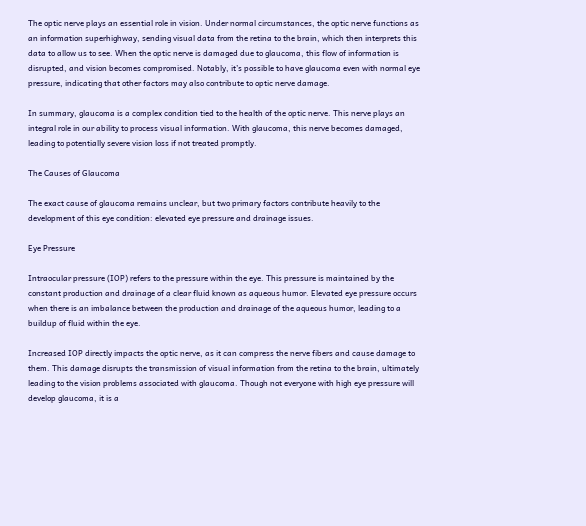The optic nerve plays an essential role in vision. Under normal circumstances, the optic nerve functions as an information superhighway, sending visual data from the retina to the brain, which then interprets this data to allow us to see. When the optic nerve is damaged due to glaucoma, this flow of information is disrupted, and vision becomes compromised. Notably, it’s possible to have glaucoma even with normal eye pressure, indicating that other factors may also contribute to optic nerve damage.

In summary, glaucoma is a complex condition tied to the health of the optic nerve. This nerve plays an integral role in our ability to process visual information. With glaucoma, this nerve becomes damaged, leading to potentially severe vision loss if not treated promptly.

The Causes of Glaucoma

The exact cause of glaucoma remains unclear, but two primary factors contribute heavily to the development of this eye condition: elevated eye pressure and drainage issues.

Eye Pressure

Intraocular pressure (IOP) refers to the pressure within the eye. This pressure is maintained by the constant production and drainage of a clear fluid known as aqueous humor. Elevated eye pressure occurs when there is an imbalance between the production and drainage of the aqueous humor, leading to a buildup of fluid within the eye.

Increased IOP directly impacts the optic nerve, as it can compress the nerve fibers and cause damage to them. This damage disrupts the transmission of visual information from the retina to the brain, ultimately leading to the vision problems associated with glaucoma. Though not everyone with high eye pressure will develop glaucoma, it is a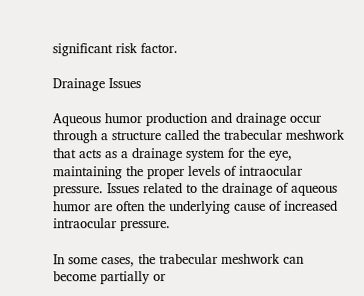significant risk factor.

Drainage Issues

Aqueous humor production and drainage occur through a structure called the trabecular meshwork that acts as a drainage system for the eye, maintaining the proper levels of intraocular pressure. Issues related to the drainage of aqueous humor are often the underlying cause of increased intraocular pressure.

In some cases, the trabecular meshwork can become partially or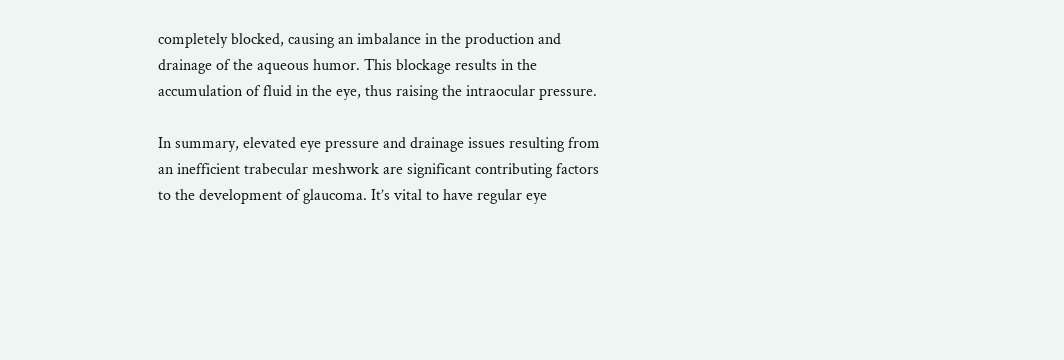completely blocked, causing an imbalance in the production and drainage of the aqueous humor. This blockage results in the accumulation of fluid in the eye, thus raising the intraocular pressure.

In summary, elevated eye pressure and drainage issues resulting from an inefficient trabecular meshwork are significant contributing factors to the development of glaucoma. It’s vital to have regular eye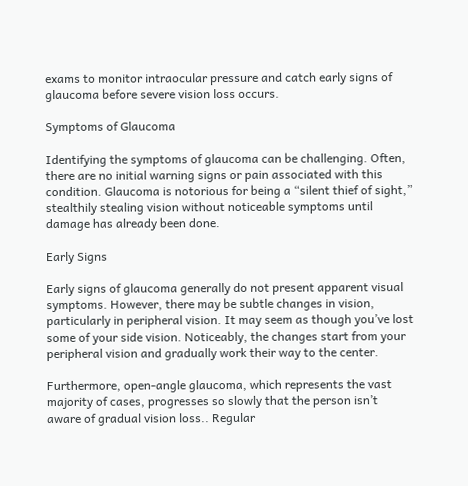exams to monitor intraocular pressure and catch early signs of glaucoma before severe vision loss occurs.

Symptoms of Glaucoma

Identifying the symptoms of glaucoma can be challenging. Often, there are no initial warning signs or pain associated with this condition. Glaucoma is notorious for being a “silent thief of sight,” stealthily stealing vision without noticeable symptoms until damage has already been done.

Early Signs

Early signs of glaucoma generally do not present apparent visual symptoms. However, there may be subtle changes in vision, particularly in peripheral vision. It may seem as though you’ve lost some of your side vision. Noticeably, the changes start from your peripheral vision and gradually work their way to the center.

Furthermore, open-angle glaucoma, which represents the vast majority of cases, progresses so slowly that the person isn’t aware of gradual vision loss.. Regular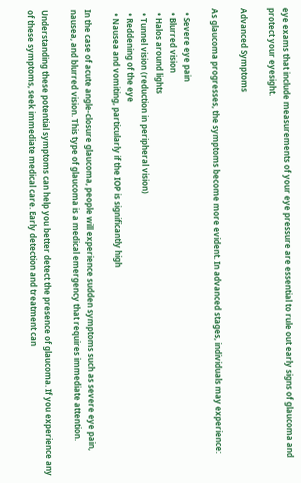eye exams that include measurements of your eye pressure are essential to rule out early signs of glaucoma and protect your eyesight.

Advanced Symptoms

As glaucoma progresses, the symptoms become more evident. In advanced stages, individuals may experience:

  • Severe eye pain
  • Blurred vision
  • Halos around lights
  • Tunnel vision (reduction in peripheral vision)
  • Reddening of the eye
  • Nausea and vomiting, particularly if the IOP is significantly high

In the case of acute angle-closure glaucoma, people will experience sudden symptoms such as severe eye pain, nausea, and blurred vision. This type of glaucoma is a medical emergency that requires immediate attention.

Understanding these potential symptoms can help you better detect the presence of glaucoma. If you experience any of these symptoms, seek immediate medical care. Early detection and treatment can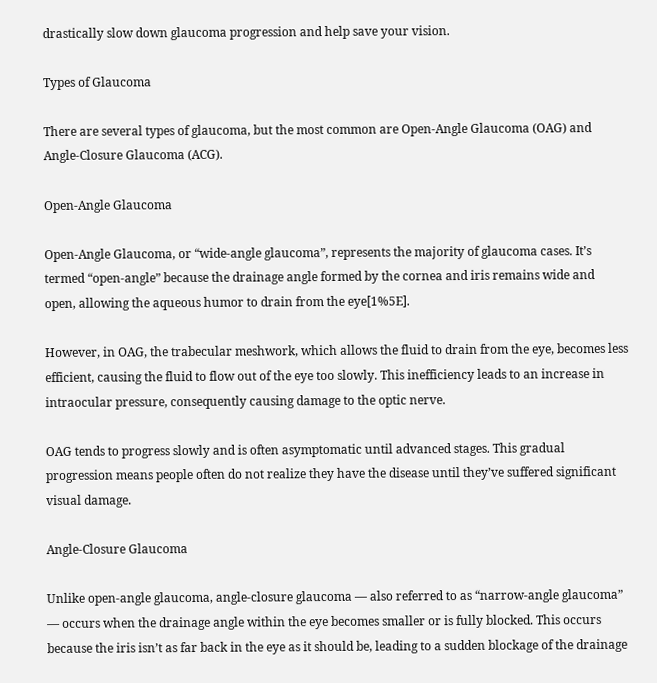drastically slow down glaucoma progression and help save your vision.

Types of Glaucoma

There are several types of glaucoma, but the most common are Open-Angle Glaucoma (OAG) and Angle-Closure Glaucoma (ACG).

Open-Angle Glaucoma

Open-Angle Glaucoma, or “wide-angle glaucoma”, represents the majority of glaucoma cases. It’s termed “open-angle” because the drainage angle formed by the cornea and iris remains wide and open, allowing the aqueous humor to drain from the eye[1%5E].

However, in OAG, the trabecular meshwork, which allows the fluid to drain from the eye, becomes less efficient, causing the fluid to flow out of the eye too slowly. This inefficiency leads to an increase in intraocular pressure, consequently causing damage to the optic nerve.

OAG tends to progress slowly and is often asymptomatic until advanced stages. This gradual progression means people often do not realize they have the disease until they’ve suffered significant visual damage.

Angle-Closure Glaucoma

Unlike open-angle glaucoma, angle-closure glaucoma — also referred to as “narrow-angle glaucoma” — occurs when the drainage angle within the eye becomes smaller or is fully blocked. This occurs because the iris isn’t as far back in the eye as it should be, leading to a sudden blockage of the drainage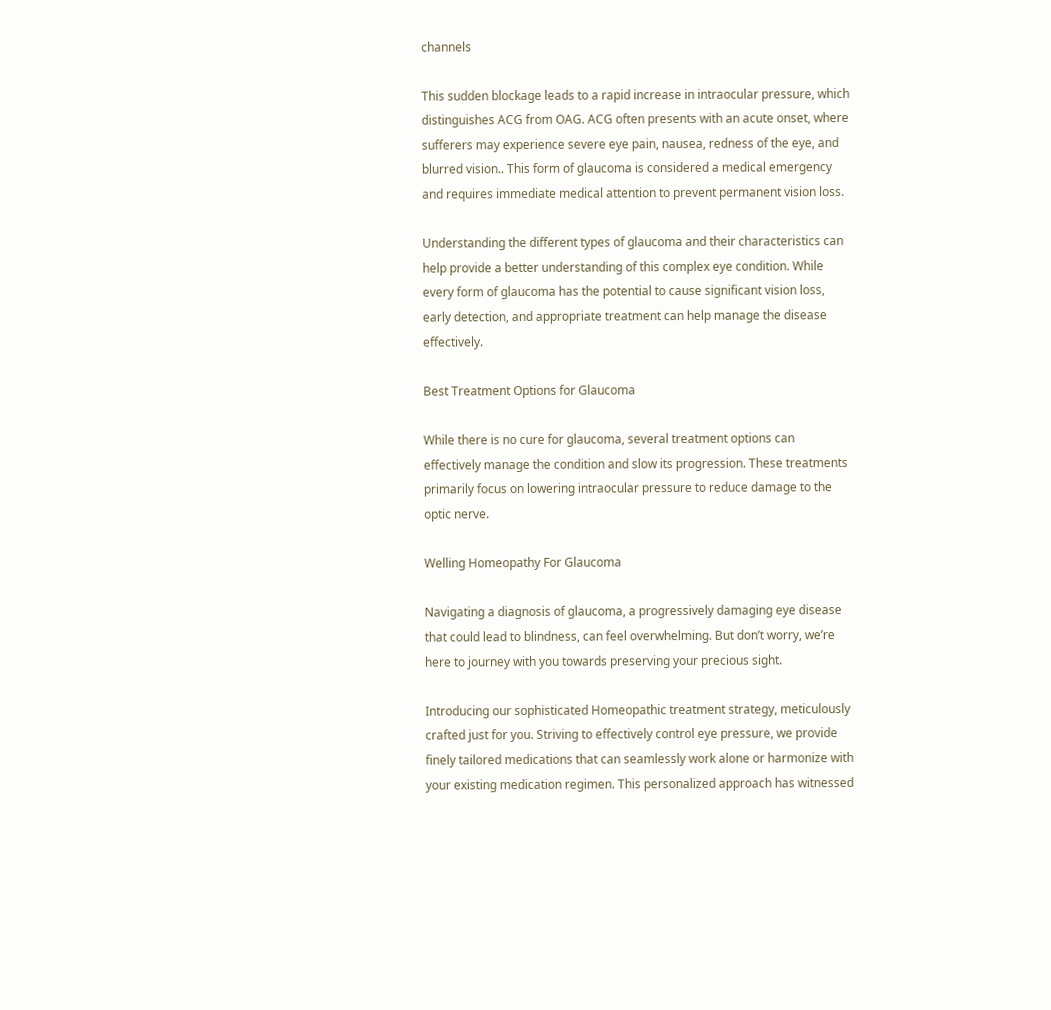channels

This sudden blockage leads to a rapid increase in intraocular pressure, which distinguishes ACG from OAG. ACG often presents with an acute onset, where sufferers may experience severe eye pain, nausea, redness of the eye, and blurred vision.. This form of glaucoma is considered a medical emergency and requires immediate medical attention to prevent permanent vision loss.

Understanding the different types of glaucoma and their characteristics can help provide a better understanding of this complex eye condition. While every form of glaucoma has the potential to cause significant vision loss, early detection, and appropriate treatment can help manage the disease effectively.

Best Treatment Options for Glaucoma

While there is no cure for glaucoma, several treatment options can effectively manage the condition and slow its progression. These treatments primarily focus on lowering intraocular pressure to reduce damage to the optic nerve.

Welling Homeopathy For Glaucoma

Navigating a diagnosis of glaucoma, a progressively damaging eye disease that could lead to blindness, can feel overwhelming. But don’t worry, we’re here to journey with you towards preserving your precious sight.

Introducing our sophisticated Homeopathic treatment strategy, meticulously crafted just for you. Striving to effectively control eye pressure, we provide finely tailored medications that can seamlessly work alone or harmonize with your existing medication regimen. This personalized approach has witnessed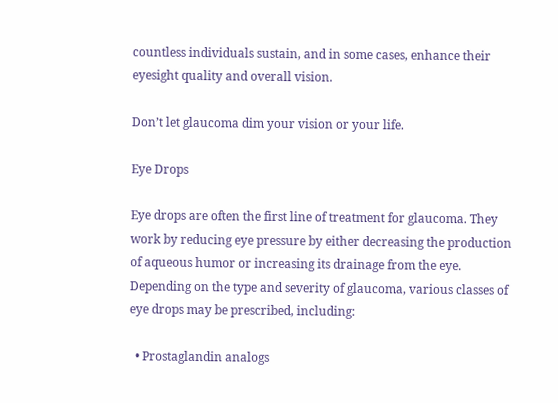countless individuals sustain, and in some cases, enhance their eyesight quality and overall vision.

Don’t let glaucoma dim your vision or your life.

Eye Drops

Eye drops are often the first line of treatment for glaucoma. They work by reducing eye pressure by either decreasing the production of aqueous humor or increasing its drainage from the eye. Depending on the type and severity of glaucoma, various classes of eye drops may be prescribed, including:

  • Prostaglandin analogs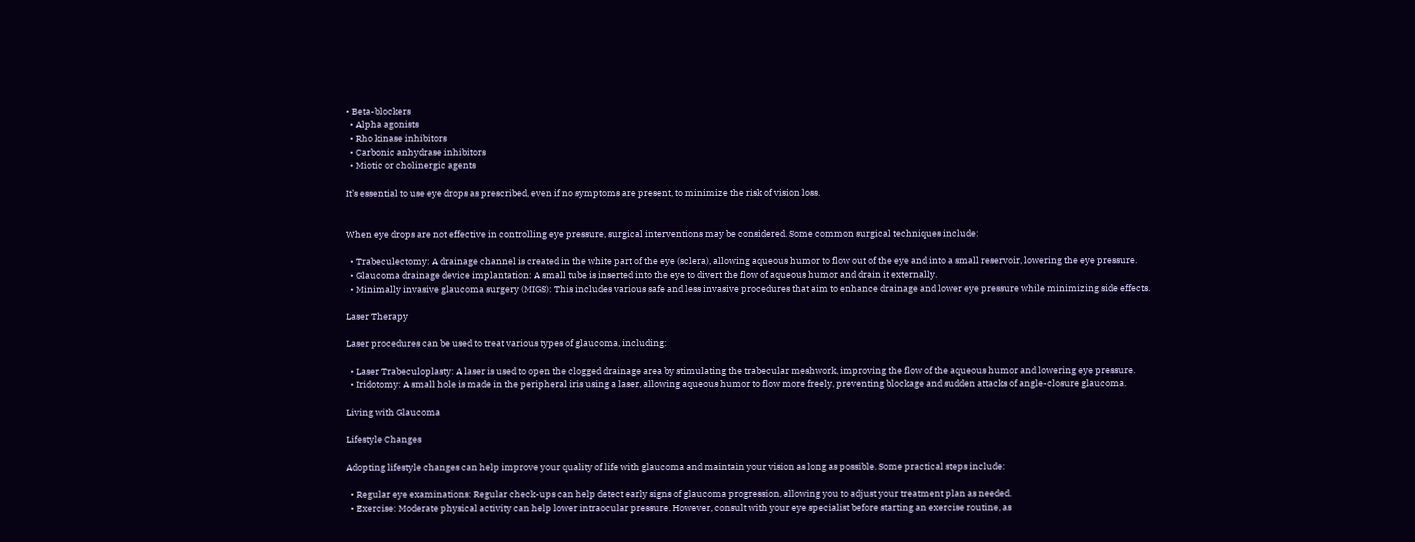• Beta-blockers
  • Alpha agonists
  • Rho kinase inhibitors
  • Carbonic anhydrase inhibitors
  • Miotic or cholinergic agents

It’s essential to use eye drops as prescribed, even if no symptoms are present, to minimize the risk of vision loss.


When eye drops are not effective in controlling eye pressure, surgical interventions may be considered. Some common surgical techniques include:

  • Trabeculectomy: A drainage channel is created in the white part of the eye (sclera), allowing aqueous humor to flow out of the eye and into a small reservoir, lowering the eye pressure.
  • Glaucoma drainage device implantation: A small tube is inserted into the eye to divert the flow of aqueous humor and drain it externally.
  • Minimally invasive glaucoma surgery (MIGS): This includes various safe and less invasive procedures that aim to enhance drainage and lower eye pressure while minimizing side effects.

Laser Therapy

Laser procedures can be used to treat various types of glaucoma, including:

  • Laser Trabeculoplasty: A laser is used to open the clogged drainage area by stimulating the trabecular meshwork, improving the flow of the aqueous humor and lowering eye pressure.
  • Iridotomy: A small hole is made in the peripheral iris using a laser, allowing aqueous humor to flow more freely, preventing blockage and sudden attacks of angle-closure glaucoma.

Living with Glaucoma

Lifestyle Changes

Adopting lifestyle changes can help improve your quality of life with glaucoma and maintain your vision as long as possible. Some practical steps include:

  • Regular eye examinations: Regular check-ups can help detect early signs of glaucoma progression, allowing you to adjust your treatment plan as needed.
  • Exercise: Moderate physical activity can help lower intraocular pressure. However, consult with your eye specialist before starting an exercise routine, as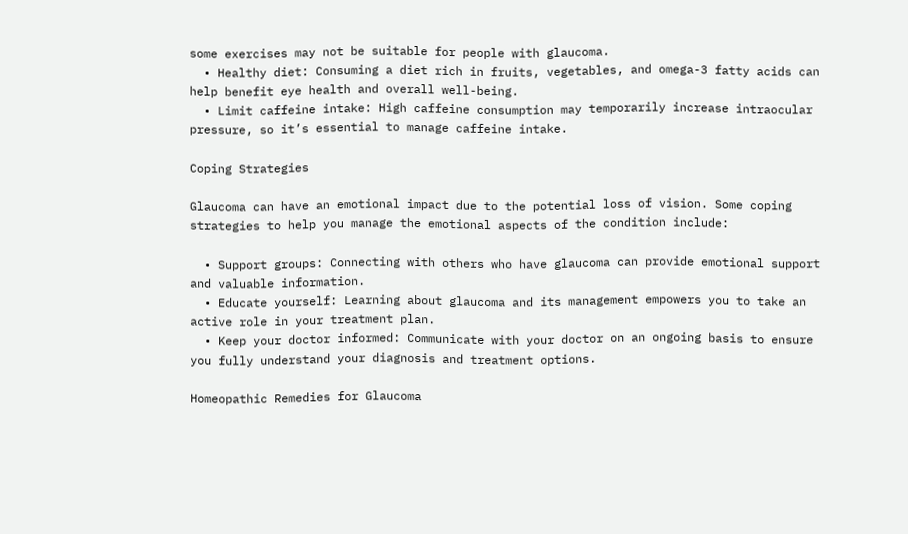some exercises may not be suitable for people with glaucoma.
  • Healthy diet: Consuming a diet rich in fruits, vegetables, and omega-3 fatty acids can help benefit eye health and overall well-being.
  • Limit caffeine intake: High caffeine consumption may temporarily increase intraocular pressure, so it’s essential to manage caffeine intake.

Coping Strategies

Glaucoma can have an emotional impact due to the potential loss of vision. Some coping strategies to help you manage the emotional aspects of the condition include:

  • Support groups: Connecting with others who have glaucoma can provide emotional support and valuable information.
  • Educate yourself: Learning about glaucoma and its management empowers you to take an active role in your treatment plan.
  • Keep your doctor informed: Communicate with your doctor on an ongoing basis to ensure you fully understand your diagnosis and treatment options.

Homeopathic Remedies for Glaucoma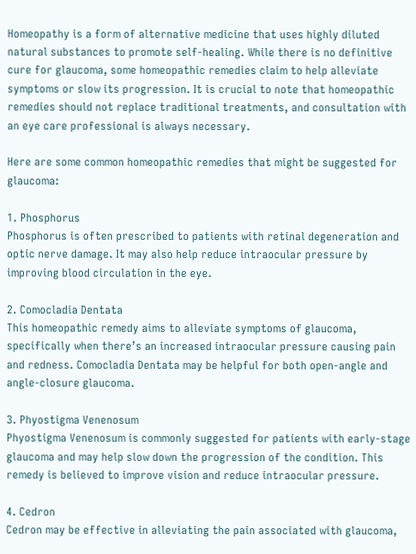Homeopathy is a form of alternative medicine that uses highly diluted natural substances to promote self-healing. While there is no definitive cure for glaucoma, some homeopathic remedies claim to help alleviate symptoms or slow its progression. It is crucial to note that homeopathic remedies should not replace traditional treatments, and consultation with an eye care professional is always necessary.

Here are some common homeopathic remedies that might be suggested for glaucoma:

1. Phosphorus
Phosphorus is often prescribed to patients with retinal degeneration and optic nerve damage. It may also help reduce intraocular pressure by improving blood circulation in the eye.

2. Comocladia Dentata
This homeopathic remedy aims to alleviate symptoms of glaucoma, specifically when there’s an increased intraocular pressure causing pain and redness. Comocladia Dentata may be helpful for both open-angle and angle-closure glaucoma.

3. Phyostigma Venenosum
Phyostigma Venenosum is commonly suggested for patients with early-stage glaucoma and may help slow down the progression of the condition. This remedy is believed to improve vision and reduce intraocular pressure.

4. Cedron
Cedron may be effective in alleviating the pain associated with glaucoma,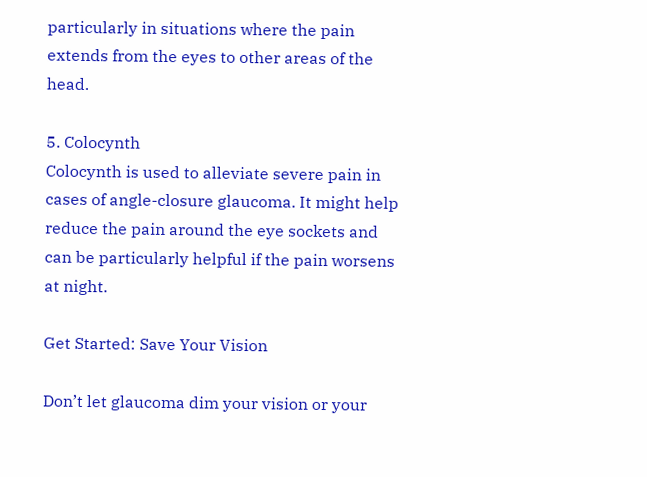particularly in situations where the pain extends from the eyes to other areas of the head.

5. Colocynth
Colocynth is used to alleviate severe pain in cases of angle-closure glaucoma. It might help reduce the pain around the eye sockets and can be particularly helpful if the pain worsens at night.

Get Started: Save Your Vision

Don’t let glaucoma dim your vision or your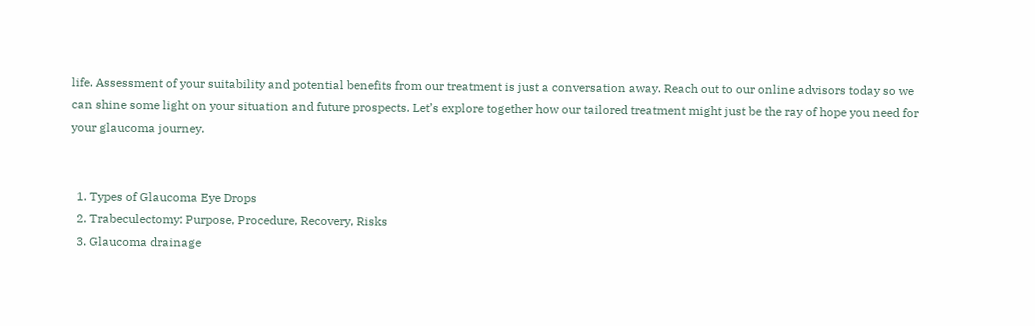life. Assessment of your suitability and potential benefits from our treatment is just a conversation away. Reach out to our online advisors today so we can shine some light on your situation and future prospects. Let’s explore together how our tailored treatment might just be the ray of hope you need for your glaucoma journey.


  1. Types of Glaucoma Eye Drops
  2. Trabeculectomy: Purpose, Procedure, Recovery, Risks
  3. Glaucoma drainage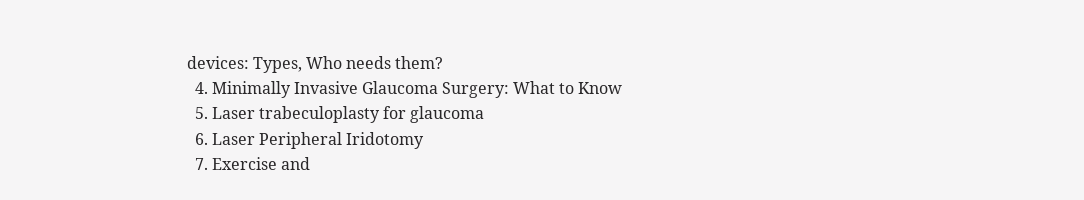devices: Types, Who needs them?
  4. Minimally Invasive Glaucoma Surgery: What to Know
  5. Laser trabeculoplasty for glaucoma
  6. Laser Peripheral Iridotomy
  7. Exercise and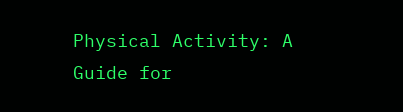Physical Activity: A Guide for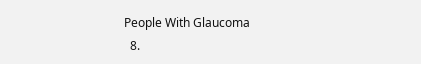People With Glaucoma
  8.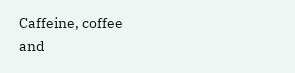Caffeine, coffee and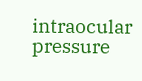intraocular pressure